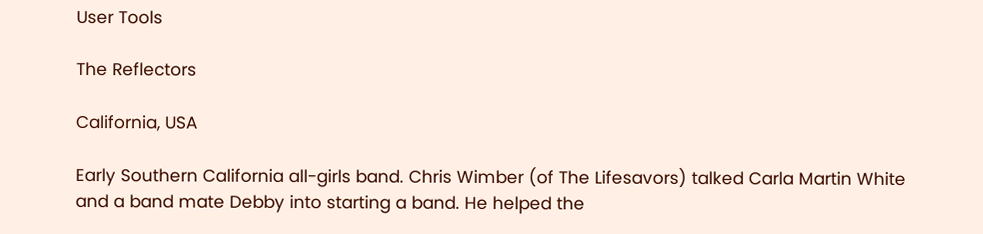User Tools

The Reflectors

California, USA

Early Southern California all-girls band. Chris Wimber (of The Lifesavors) talked Carla Martin White and a band mate Debby into starting a band. He helped the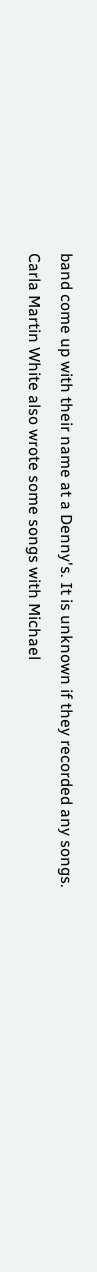band come up with their name at a Denny's. It is unknown if they recorded any songs. Carla Martin White also wrote some songs with Michael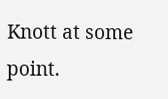Knott at some point.